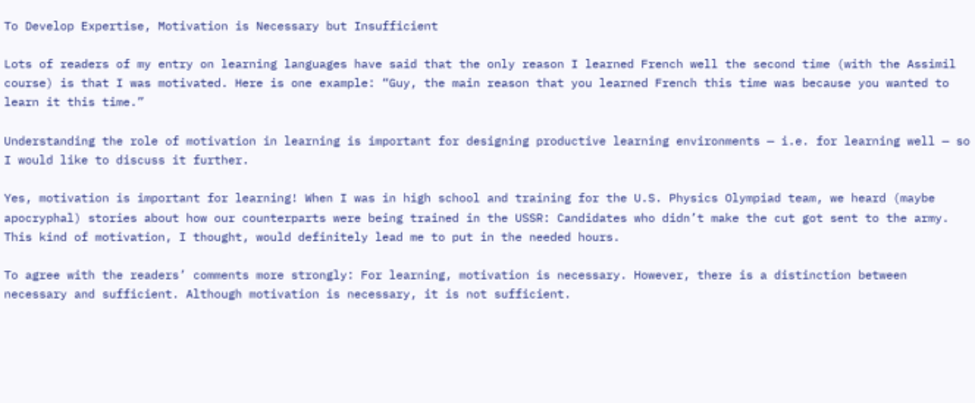To Develop Expertise, Motivation is Necessary but Insufficient

Lots of readers of my entry on learning languages have said that the only reason I learned French well the second time (with the Assimil course) is that I was motivated. Here is one example: “Guy, the main reason that you learned French this time was because you wanted to learn it this time.”

Understanding the role of motivation in learning is important for designing productive learning environments — i.e. for learning well — so I would like to discuss it further.

Yes, motivation is important for learning! When I was in high school and training for the U.S. Physics Olympiad team, we heard (maybe apocryphal) stories about how our counterparts were being trained in the USSR: Candidates who didn’t make the cut got sent to the army. This kind of motivation, I thought, would definitely lead me to put in the needed hours.

To agree with the readers’ comments more strongly: For learning, motivation is necessary. However, there is a distinction between necessary and sufficient. Although motivation is necessary, it is not sufficient.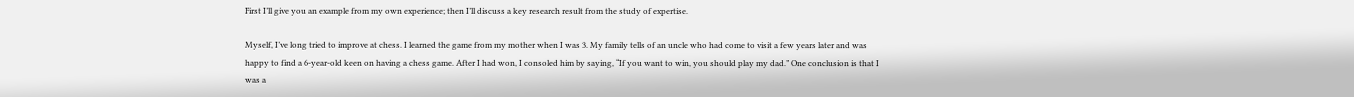First I’ll give you an example from my own experience; then I’ll discuss a key research result from the study of expertise.

Myself, I’ve long tried to improve at chess. I learned the game from my mother when I was 3. My family tells of an uncle who had come to visit a few years later and was happy to find a 6-year-old keen on having a chess game. After I had won, I consoled him by saying, “If you want to win, you should play my dad.” One conclusion is that I was a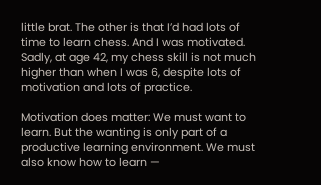little brat. The other is that I’d had lots of time to learn chess. And I was motivated. Sadly, at age 42, my chess skill is not much higher than when I was 6, despite lots of motivation and lots of practice.

Motivation does matter: We must want to learn. But the wanting is only part of a productive learning environment. We must also know how to learn —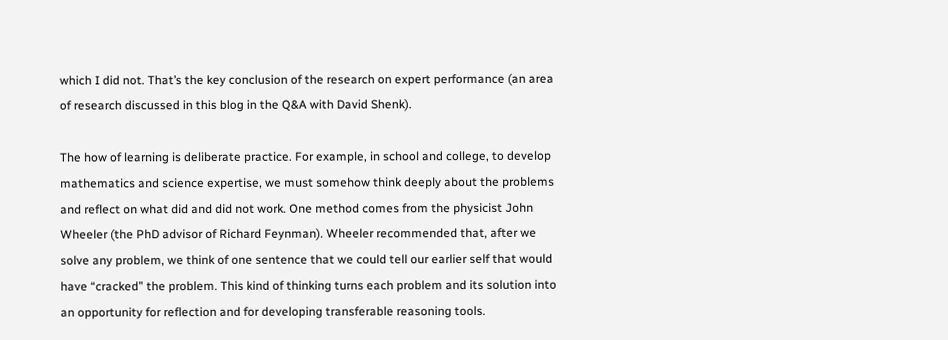which I did not. That’s the key conclusion of the research on expert performance (an area of research discussed in this blog in the Q&A with David Shenk).

The how of learning is deliberate practice. For example, in school and college, to develop mathematics and science expertise, we must somehow think deeply about the problems and reflect on what did and did not work. One method comes from the physicist John Wheeler (the PhD advisor of Richard Feynman). Wheeler recommended that, after we solve any problem, we think of one sentence that we could tell our earlier self that would have “cracked” the problem. This kind of thinking turns each problem and its solution into an opportunity for reflection and for developing transferable reasoning tools.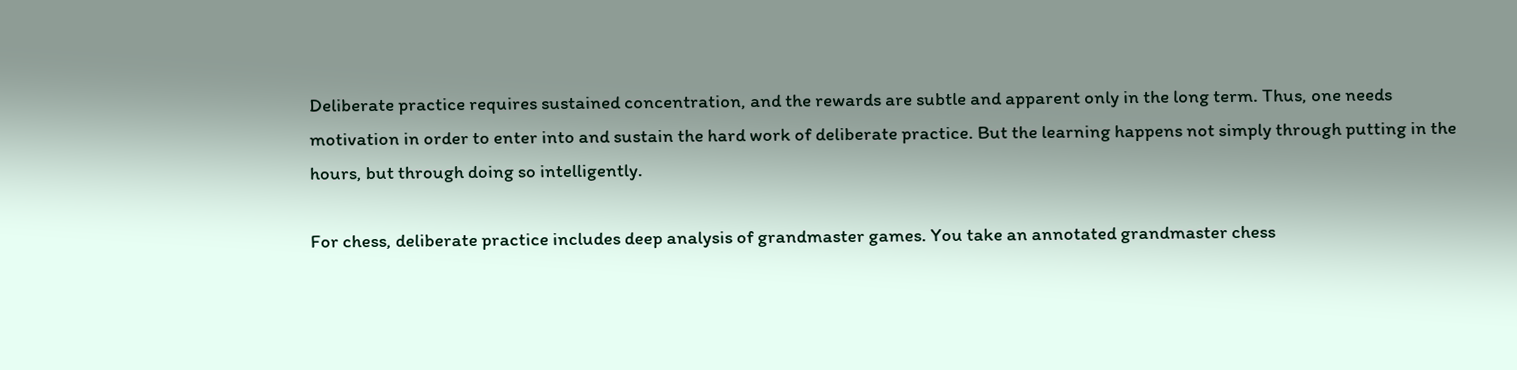Deliberate practice requires sustained concentration, and the rewards are subtle and apparent only in the long term. Thus, one needs motivation in order to enter into and sustain the hard work of deliberate practice. But the learning happens not simply through putting in the hours, but through doing so intelligently.

For chess, deliberate practice includes deep analysis of grandmaster games. You take an annotated grandmaster chess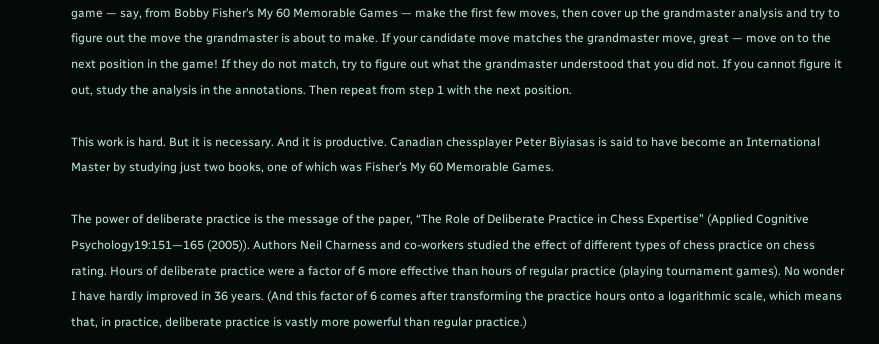game — say, from Bobby Fisher’s My 60 Memorable Games — make the first few moves, then cover up the grandmaster analysis and try to figure out the move the grandmaster is about to make. If your candidate move matches the grandmaster move, great — move on to the next position in the game! If they do not match, try to figure out what the grandmaster understood that you did not. If you cannot figure it out, study the analysis in the annotations. Then repeat from step 1 with the next position.

This work is hard. But it is necessary. And it is productive. Canadian chessplayer Peter Biyiasas is said to have become an International Master by studying just two books, one of which was Fisher’s My 60 Memorable Games.

The power of deliberate practice is the message of the paper, “The Role of Deliberate Practice in Chess Expertise” (Applied Cognitive Psychology19:151—165 (2005)). Authors Neil Charness and co-workers studied the effect of different types of chess practice on chess rating. Hours of deliberate practice were a factor of 6 more effective than hours of regular practice (playing tournament games). No wonder I have hardly improved in 36 years. (And this factor of 6 comes after transforming the practice hours onto a logarithmic scale, which means that, in practice, deliberate practice is vastly more powerful than regular practice.)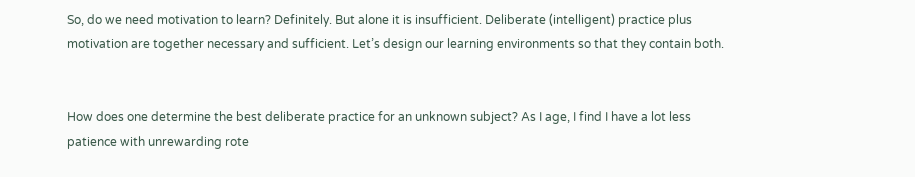So, do we need motivation to learn? Definitely. But alone it is insufficient. Deliberate (intelligent) practice plus motivation are together necessary and sufficient. Let’s design our learning environments so that they contain both.


How does one determine the best deliberate practice for an unknown subject? As I age, I find I have a lot less patience with unrewarding rote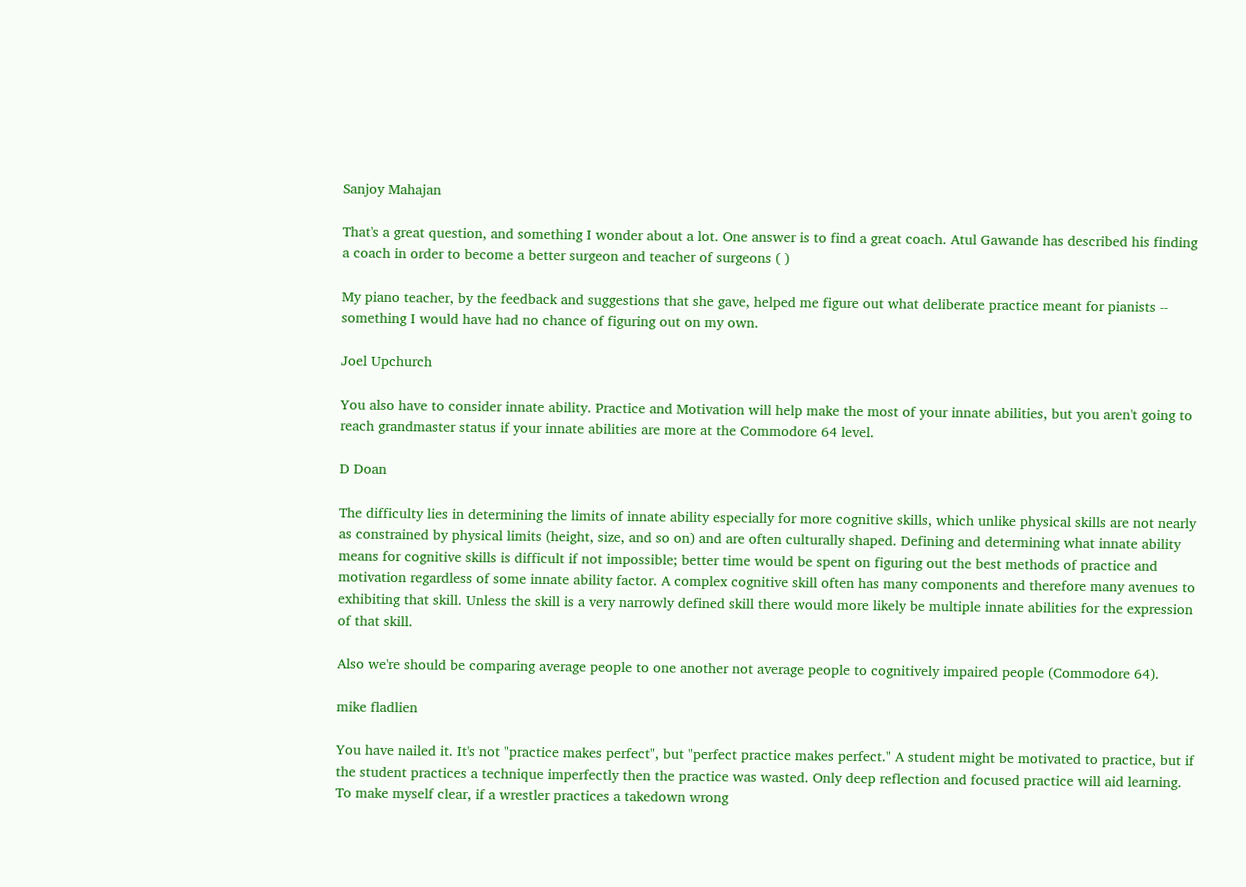Sanjoy Mahajan

That's a great question, and something I wonder about a lot. One answer is to find a great coach. Atul Gawande has described his finding a coach in order to become a better surgeon and teacher of surgeons ( )

My piano teacher, by the feedback and suggestions that she gave, helped me figure out what deliberate practice meant for pianists -- something I would have had no chance of figuring out on my own.

Joel Upchurch

You also have to consider innate ability. Practice and Motivation will help make the most of your innate abilities, but you aren't going to reach grandmaster status if your innate abilities are more at the Commodore 64 level.

D Doan

The difficulty lies in determining the limits of innate ability especially for more cognitive skills, which unlike physical skills are not nearly as constrained by physical limits (height, size, and so on) and are often culturally shaped. Defining and determining what innate ability means for cognitive skills is difficult if not impossible; better time would be spent on figuring out the best methods of practice and motivation regardless of some innate ability factor. A complex cognitive skill often has many components and therefore many avenues to exhibiting that skill. Unless the skill is a very narrowly defined skill there would more likely be multiple innate abilities for the expression of that skill.

Also we're should be comparing average people to one another not average people to cognitively impaired people (Commodore 64).

mike fladlien

You have nailed it. It's not "practice makes perfect", but "perfect practice makes perfect." A student might be motivated to practice, but if the student practices a technique imperfectly then the practice was wasted. Only deep reflection and focused practice will aid learning. To make myself clear, if a wrestler practices a takedown wrong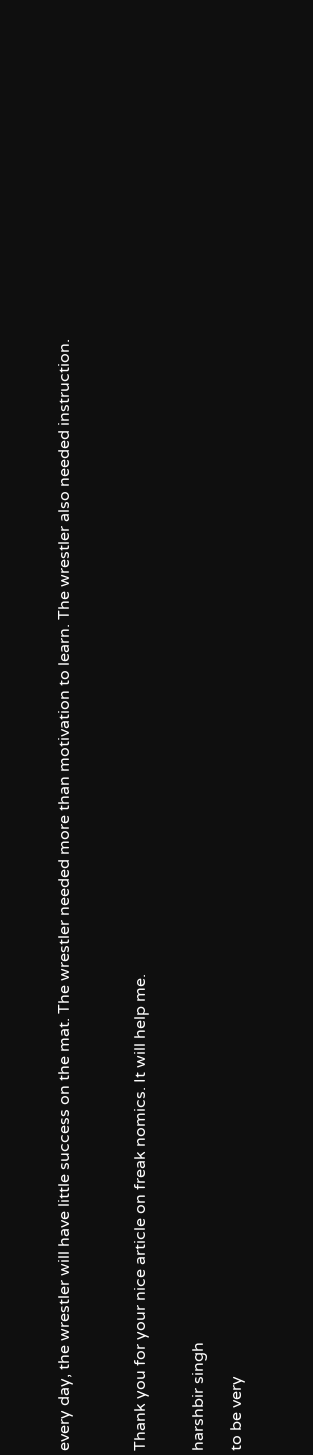every day, the wrestler will have little success on the mat. The wrestler needed more than motivation to learn. The wrestler also needed instruction.



Thank you for your nice article on freak nomics. It will help me.


harshbir singh

to be very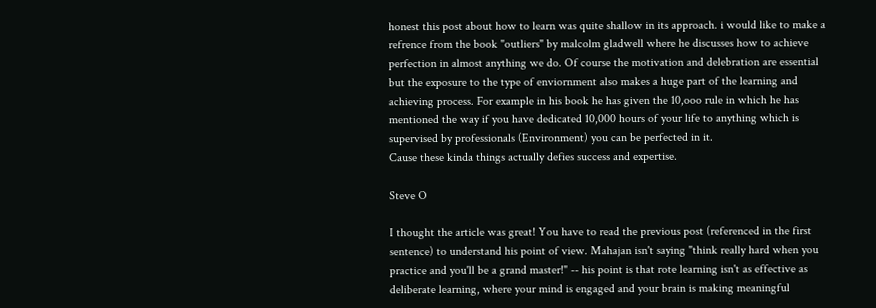honest this post about how to learn was quite shallow in its approach. i would like to make a refrence from the book "outliers" by malcolm gladwell where he discusses how to achieve perfection in almost anything we do. Of course the motivation and delebration are essential but the exposure to the type of enviornment also makes a huge part of the learning and achieving process. For example in his book he has given the 10,ooo rule in which he has mentioned the way if you have dedicated 10,000 hours of your life to anything which is supervised by professionals (Environment) you can be perfected in it.
Cause these kinda things actually defies success and expertise.

Steve O

I thought the article was great! You have to read the previous post (referenced in the first sentence) to understand his point of view. Mahajan isn't saying "think really hard when you practice and you'll be a grand master!" -- his point is that rote learning isn't as effective as deliberate learning, where your mind is engaged and your brain is making meaningful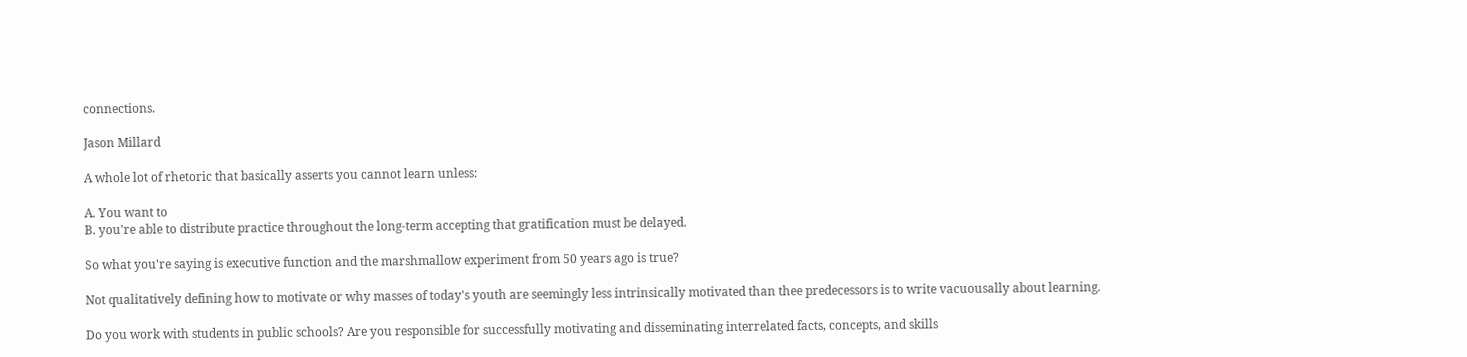connections.

Jason Millard

A whole lot of rhetoric that basically asserts you cannot learn unless:

A. You want to
B. you're able to distribute practice throughout the long-term accepting that gratification must be delayed.

So what you're saying is executive function and the marshmallow experiment from 50 years ago is true?

Not qualitatively defining how to motivate or why masses of today's youth are seemingly less intrinsically motivated than thee predecessors is to write vacuousally about learning.

Do you work with students in public schools? Are you responsible for successfully motivating and disseminating interrelated facts, concepts, and skills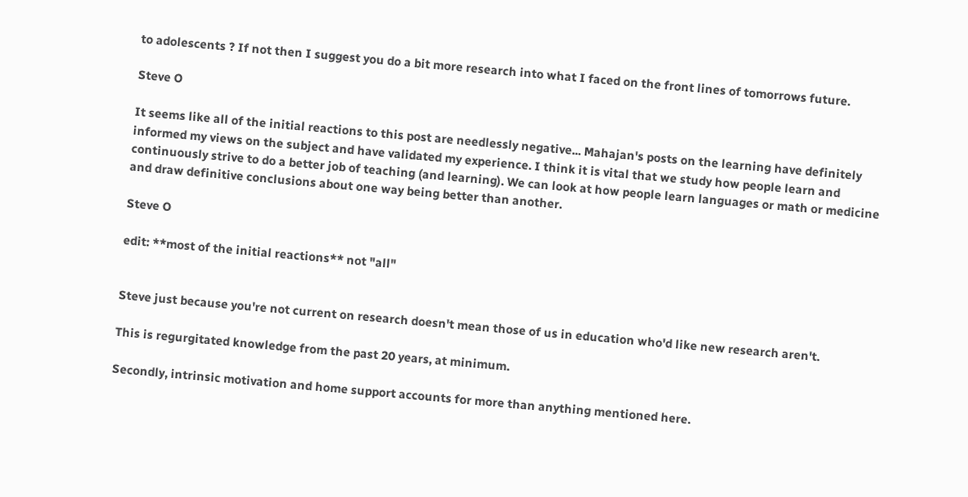to adolescents ? If not then I suggest you do a bit more research into what I faced on the front lines of tomorrows future.

Steve O

It seems like all of the initial reactions to this post are needlessly negative... Mahajan's posts on the learning have definitely informed my views on the subject and have validated my experience. I think it is vital that we study how people learn and continuously strive to do a better job of teaching (and learning). We can look at how people learn languages or math or medicine and draw definitive conclusions about one way being better than another.

Steve O

edit: **most of the initial reactions** not "all"


Steve just because you're not current on research doesn't mean those of us in education who'd like new research aren't.

This is regurgitated knowledge from the past 20 years, at minimum.

Secondly, intrinsic motivation and home support accounts for more than anything mentioned here.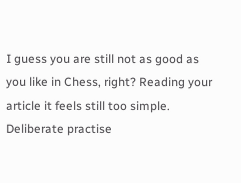I guess you are still not as good as you like in Chess, right? Reading your article it feels still too simple. Deliberate practise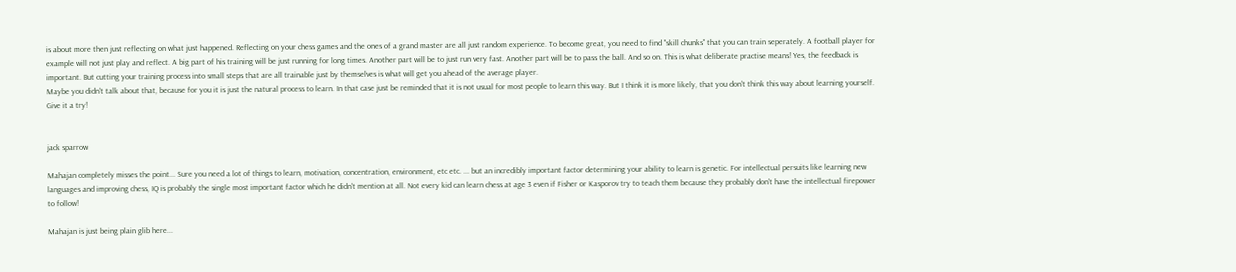is about more then just reflecting on what just happened. Reflecting on your chess games and the ones of a grand master are all just random experience. To become great, you need to find "skill chunks" that you can train seperately. A football player for example will not just play and reflect. A big part of his training will be just running for long times. Another part will be to just run very fast. Another part will be to pass the ball. And so on. This is what deliberate practise means! Yes, the feedback is important. But cutting your training process into small steps that are all trainable just by themselves is what will get you ahead of the average player.
Maybe you didn't talk about that, because for you it is just the natural process to learn. In that case just be reminded that it is not usual for most people to learn this way. But I think it is more likely, that you don't think this way about learning yourself. Give it a try!


jack sparrow

Mahajan completely misses the point... Sure you need a lot of things to learn, motivation, concentration, environment, etc etc. ... but an incredibly important factor determining your ability to learn is genetic. For intellectual persuits like learning new languages and improving chess, IQ is probably the single most important factor which he didn't mention at all. Not every kid can learn chess at age 3 even if Fisher or Kasporov try to teach them because they probably don't have the intellectual firepower to follow!

Mahajan is just being plain glib here...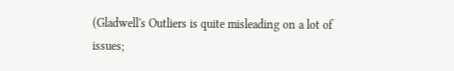(Gladwell's Outliers is quite misleading on a lot of issues;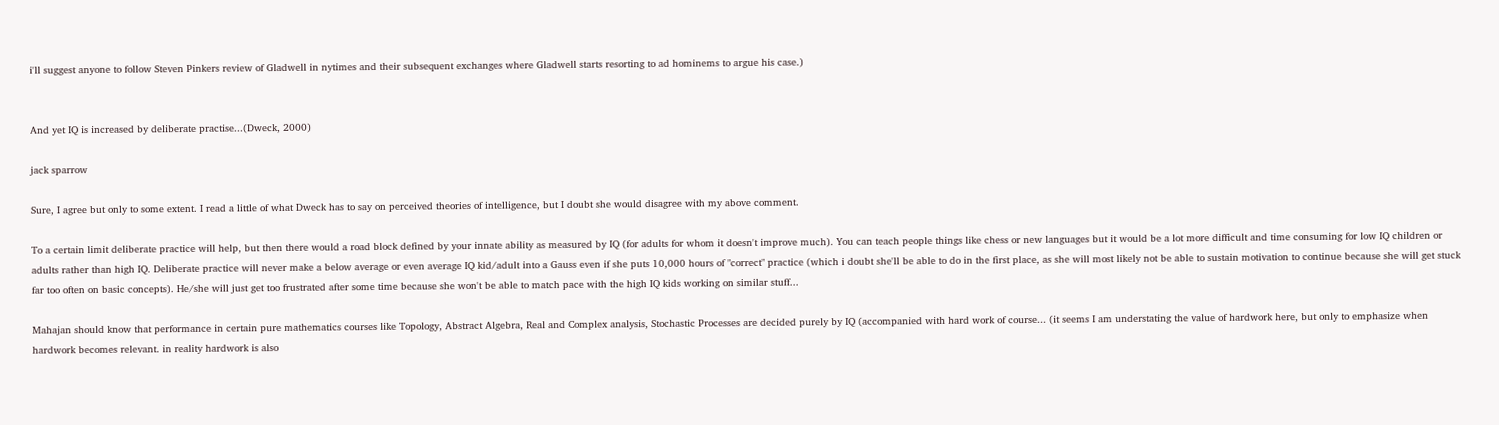i'll suggest anyone to follow Steven Pinkers review of Gladwell in nytimes and their subsequent exchanges where Gladwell starts resorting to ad hominems to argue his case.)


And yet IQ is increased by deliberate practise...(Dweck, 2000)

jack sparrow

Sure, I agree but only to some extent. I read a little of what Dweck has to say on perceived theories of intelligence, but I doubt she would disagree with my above comment.

To a certain limit deliberate practice will help, but then there would a road block defined by your innate ability as measured by IQ (for adults for whom it doesn't improve much). You can teach people things like chess or new languages but it would be a lot more difficult and time consuming for low IQ children or adults rather than high IQ. Deliberate practice will never make a below average or even average IQ kid/adult into a Gauss even if she puts 10,000 hours of "correct" practice (which i doubt she'll be able to do in the first place, as she will most likely not be able to sustain motivation to continue because she will get stuck far too often on basic concepts). He/she will just get too frustrated after some time because she won't be able to match pace with the high IQ kids working on similar stuff...

Mahajan should know that performance in certain pure mathematics courses like Topology, Abstract Algebra, Real and Complex analysis, Stochastic Processes are decided purely by IQ (accompanied with hard work of course... (it seems I am understating the value of hardwork here, but only to emphasize when hardwork becomes relevant. in reality hardwork is also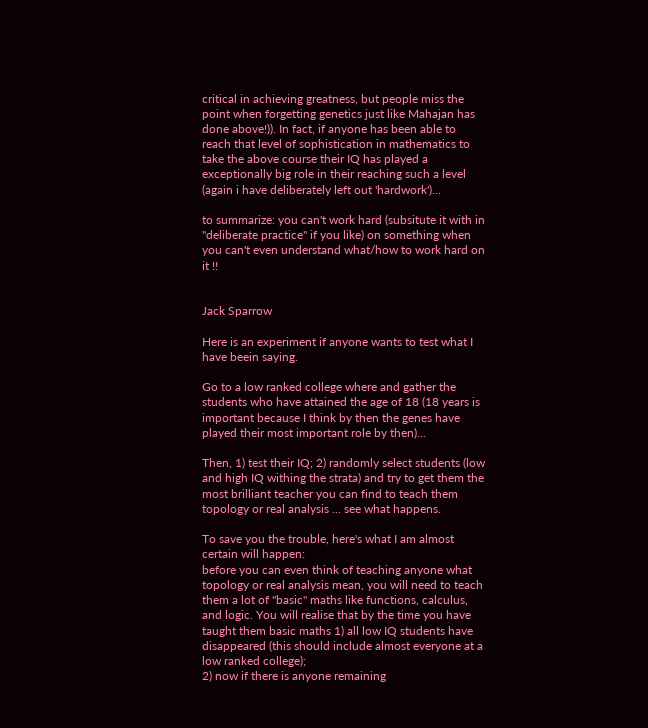critical in achieving greatness, but people miss the point when forgetting genetics just like Mahajan has done above!)). In fact, if anyone has been able to reach that level of sophistication in mathematics to take the above course their IQ has played a exceptionally big role in their reaching such a level (again i have deliberately left out 'hardwork')...

to summarize: you can't work hard (subsitute it with in "deliberate practice" if you like) on something when you can't even understand what/how to work hard on it !!


Jack Sparrow

Here is an experiment if anyone wants to test what I have beein saying.

Go to a low ranked college where and gather the students who have attained the age of 18 (18 years is important because I think by then the genes have played their most important role by then)...

Then, 1) test their IQ; 2) randomly select students (low and high IQ withing the strata) and try to get them the most brilliant teacher you can find to teach them topology or real analysis ... see what happens.

To save you the trouble, here's what I am almost certain will happen:
before you can even think of teaching anyone what topology or real analysis mean, you will need to teach them a lot of "basic" maths like functions, calculus, and logic. You will realise that by the time you have taught them basic maths 1) all low IQ students have disappeared (this should include almost everyone at a low ranked college);
2) now if there is anyone remaining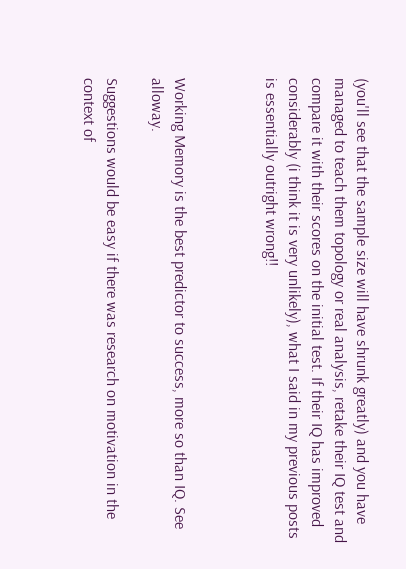(you'll see that the sample size will have shrunk greatly) and you have managed to teach them topology or real analysis, retake their IQ test and compare it with their scores on the initial test. If their IQ has improved considerably (i think it is very unlikely), what I said in my previous posts is essentially outright wrong!!



Working Memory is the best predictor to success, more so than IQ. See alloway.

Suggestions would be easy if there was research on motivation in the context of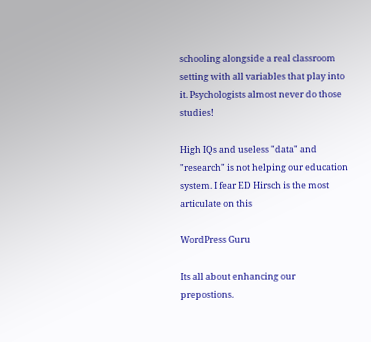schooling alongside a real classroom setting with all variables that play into it. Psychologists almost never do those studies!

High IQs and useless "data" and "research" is not helping our education system. I fear ED Hirsch is the most articulate on this

WordPress Guru

Its all about enhancing our prepostions.